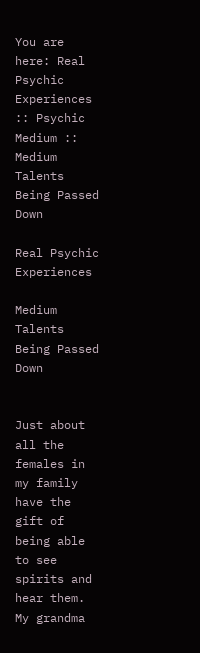You are here: Real Psychic Experiences :: Psychic Medium :: Medium Talents Being Passed Down

Real Psychic Experiences

Medium Talents Being Passed Down


Just about all the females in my family have the gift of being able to see spirits and hear them. My grandma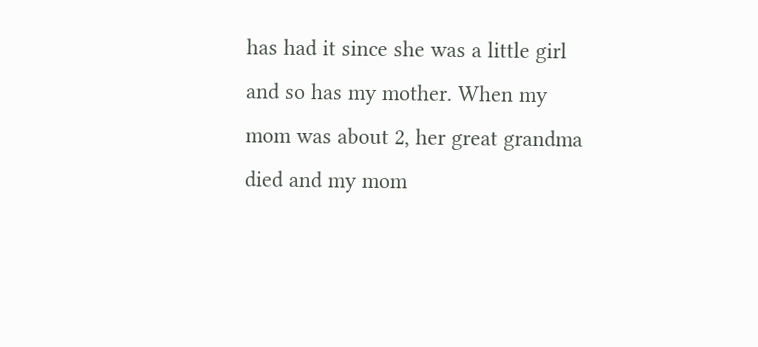has had it since she was a little girl and so has my mother. When my mom was about 2, her great grandma died and my mom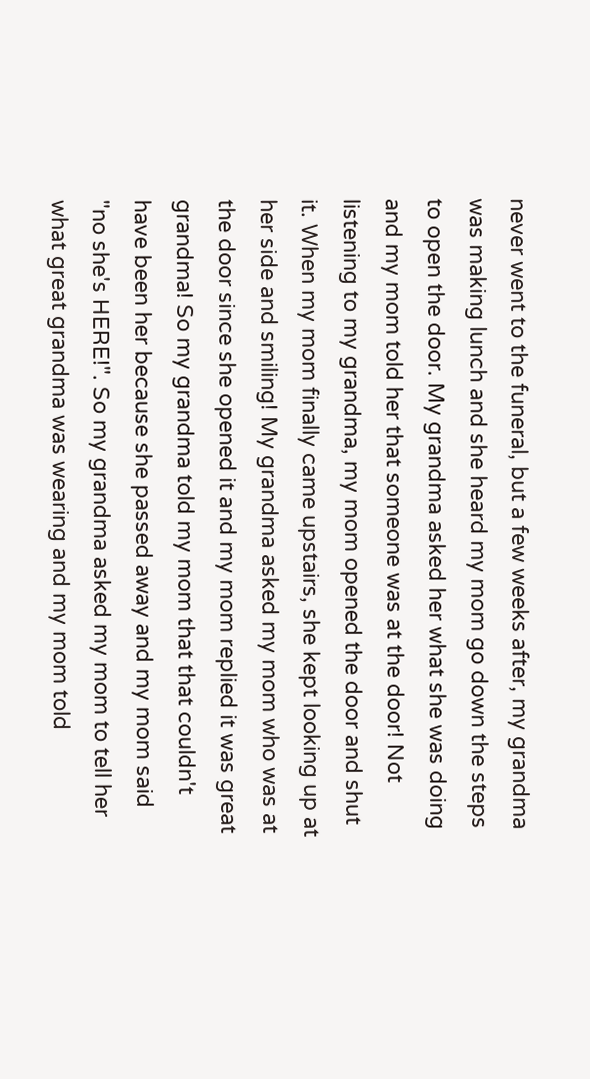never went to the funeral, but a few weeks after, my grandma was making lunch and she heard my mom go down the steps to open the door. My grandma asked her what she was doing and my mom told her that someone was at the door! Not listening to my grandma, my mom opened the door and shut it. When my mom finally came upstairs, she kept looking up at her side and smiling! My grandma asked my mom who was at the door since she opened it and my mom replied it was great grandma! So my grandma told my mom that that couldn't have been her because she passed away and my mom said "no she's HERE!". So my grandma asked my mom to tell her what great grandma was wearing and my mom told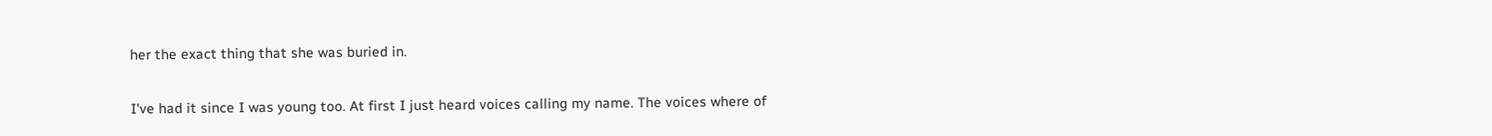her the exact thing that she was buried in.

I've had it since I was young too. At first I just heard voices calling my name. The voices where of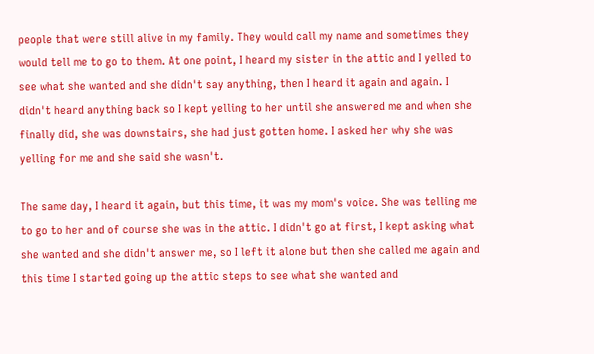people that were still alive in my family. They would call my name and sometimes they would tell me to go to them. At one point, I heard my sister in the attic and I yelled to see what she wanted and she didn't say anything, then I heard it again and again. I didn't heard anything back so I kept yelling to her until she answered me and when she finally did, she was downstairs, she had just gotten home. I asked her why she was yelling for me and she said she wasn't.

The same day, I heard it again, but this time, it was my mom's voice. She was telling me to go to her and of course she was in the attic. I didn't go at first, I kept asking what she wanted and she didn't answer me, so I left it alone but then she called me again and this time I started going up the attic steps to see what she wanted and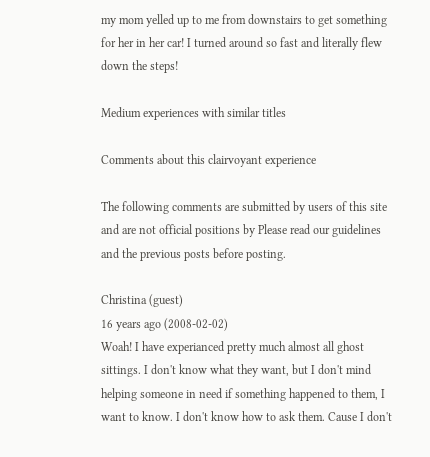my mom yelled up to me from downstairs to get something for her in her car! I turned around so fast and literally flew down the steps!

Medium experiences with similar titles

Comments about this clairvoyant experience

The following comments are submitted by users of this site and are not official positions by Please read our guidelines and the previous posts before posting.

Christina (guest)
16 years ago (2008-02-02)
Woah! I have experianced pretty much almost all ghost sittings. I don't know what they want, but I don't mind helping someone in need if something happened to them, I want to know. I don't know how to ask them. Cause I don't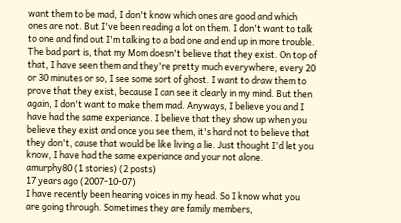want them to be mad, I don't know which ones are good and which ones are not. But I've been reading a lot on them. I don't want to talk to one and find out I'm talking to a bad one and end up in more trouble. The bad part is, that my Mom doesn't believe that they exist. On top of that, I have seen them and they're pretty much everywhere, every 20 or 30 minutes or so, I see some sort of ghost. I want to draw them to prove that they exist, because I can see it clearly in my mind. But then again, I don't want to make them mad. Anyways, I believe you and I have had the same experiance. I believe that they show up when you believe they exist and once you see them, it's hard not to believe that they don't, cause that would be like living a lie. Just thought I'd let you know, I have had the same experiance and your not alone.
amurphy80 (1 stories) (2 posts)
17 years ago (2007-10-07)
I have recently been hearing voices in my head. So I know what you are going through. Sometimes they are family members,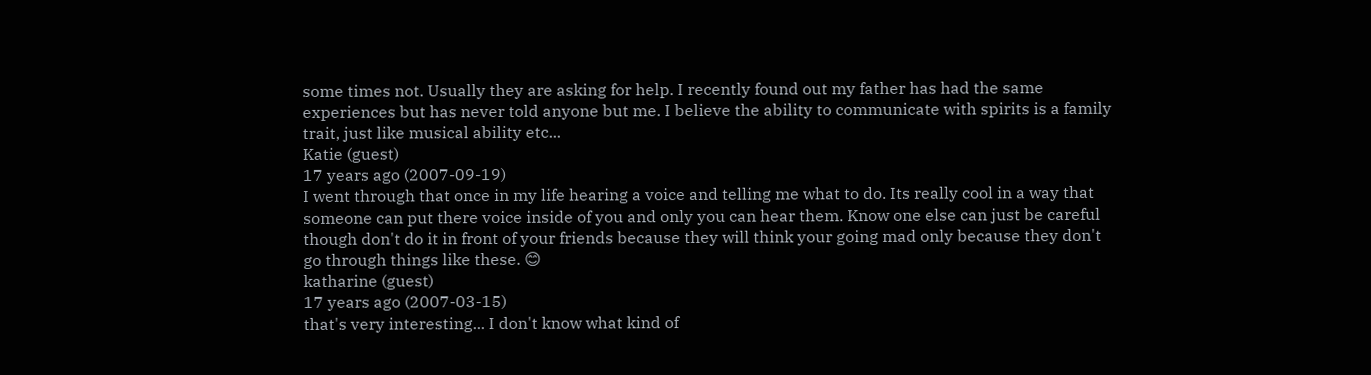some times not. Usually they are asking for help. I recently found out my father has had the same experiences but has never told anyone but me. I believe the ability to communicate with spirits is a family trait, just like musical ability etc...
Katie (guest)
17 years ago (2007-09-19)
I went through that once in my life hearing a voice and telling me what to do. Its really cool in a way that someone can put there voice inside of you and only you can hear them. Know one else can just be careful though don't do it in front of your friends because they will think your going mad only because they don't go through things like these. 😊
katharine (guest)
17 years ago (2007-03-15)
that's very interesting... I don't know what kind of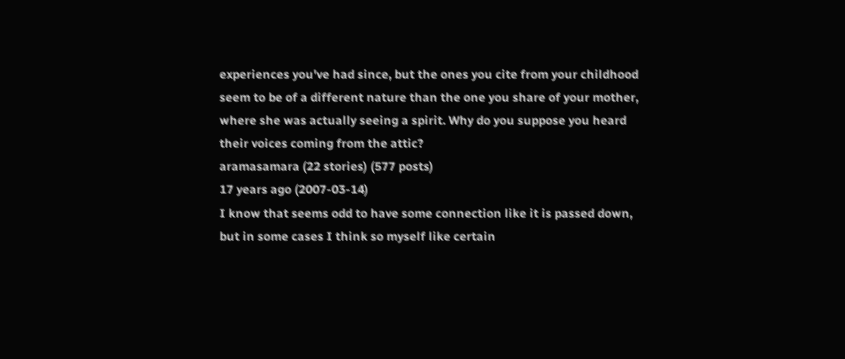experiences you've had since, but the ones you cite from your childhood seem to be of a different nature than the one you share of your mother, where she was actually seeing a spirit. Why do you suppose you heard their voices coming from the attic?
aramasamara (22 stories) (577 posts)
17 years ago (2007-03-14)
I know that seems odd to have some connection like it is passed down, but in some cases I think so myself like certain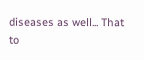diseases as well... That to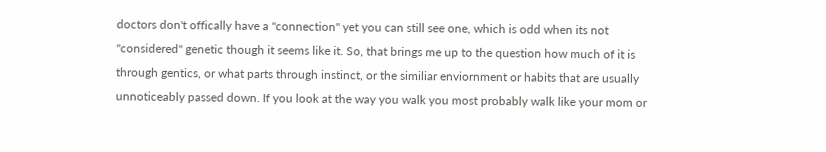doctors don't offically have a "connection" yet you can still see one, which is odd when its not "considered" genetic though it seems like it. So, that brings me up to the question how much of it is through gentics, or what parts through instinct, or the similiar enviornment or habits that are usually unnoticeably passed down. If you look at the way you walk you most probably walk like your mom or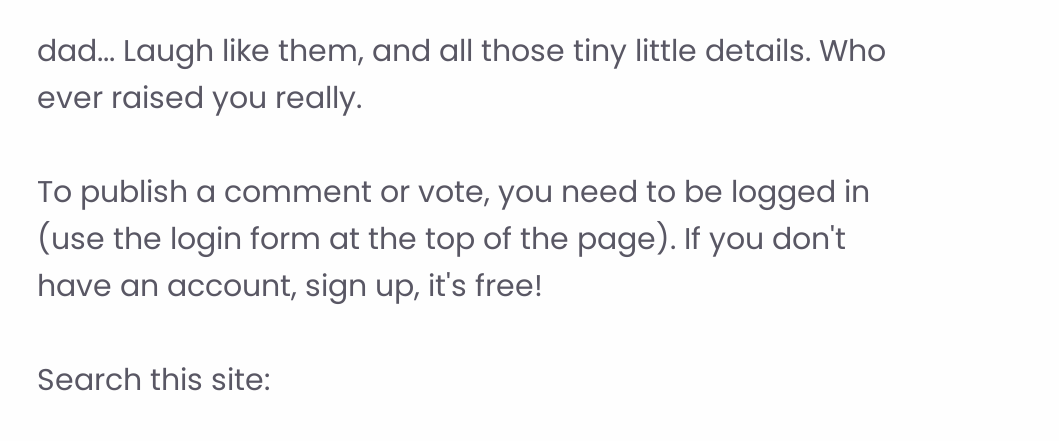dad... Laugh like them, and all those tiny little details. Who ever raised you really.

To publish a comment or vote, you need to be logged in (use the login form at the top of the page). If you don't have an account, sign up, it's free!

Search this site: